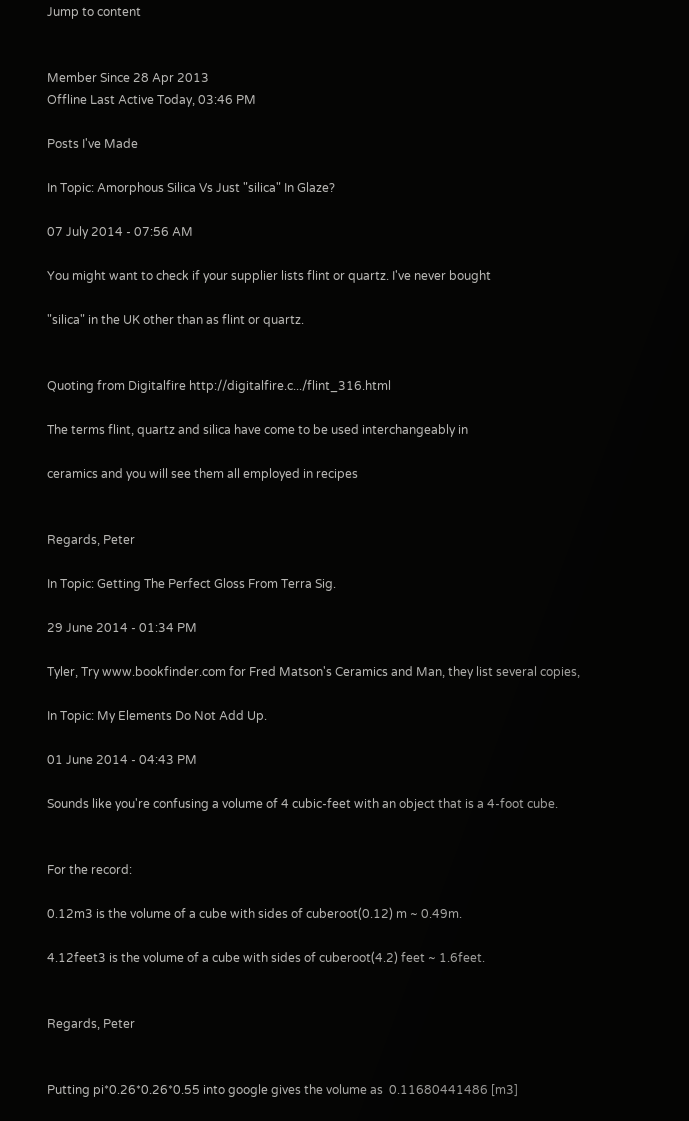Jump to content


Member Since 28 Apr 2013
Offline Last Active Today, 03:46 PM

Posts I've Made

In Topic: Amorphous Silica Vs Just "silica" In Glaze?

07 July 2014 - 07:56 AM

You might want to check if your supplier lists flint or quartz. I've never bought

"silica" in the UK other than as flint or quartz.


Quoting from Digitalfire http://digitalfire.c.../flint_316.html

The terms flint, quartz and silica have come to be used interchangeably in

ceramics and you will see them all employed in recipes


Regards, Peter

In Topic: Getting The Perfect Gloss From Terra Sig.

29 June 2014 - 01:34 PM

Tyler, Try www.bookfinder.com for Fred Matson's Ceramics and Man, they list several copies,

In Topic: My Elements Do Not Add Up.

01 June 2014 - 04:43 PM

Sounds like you're confusing a volume of 4 cubic-feet with an object that is a 4-foot cube.


For the record:

0.12m3 is the volume of a cube with sides of cuberoot(0.12) m ~ 0.49m.

4.12feet3 is the volume of a cube with sides of cuberoot(4.2) feet ~ 1.6feet.


Regards, Peter


Putting pi*0.26*0.26*0.55 into google gives the volume as  0.11680441486 [m3]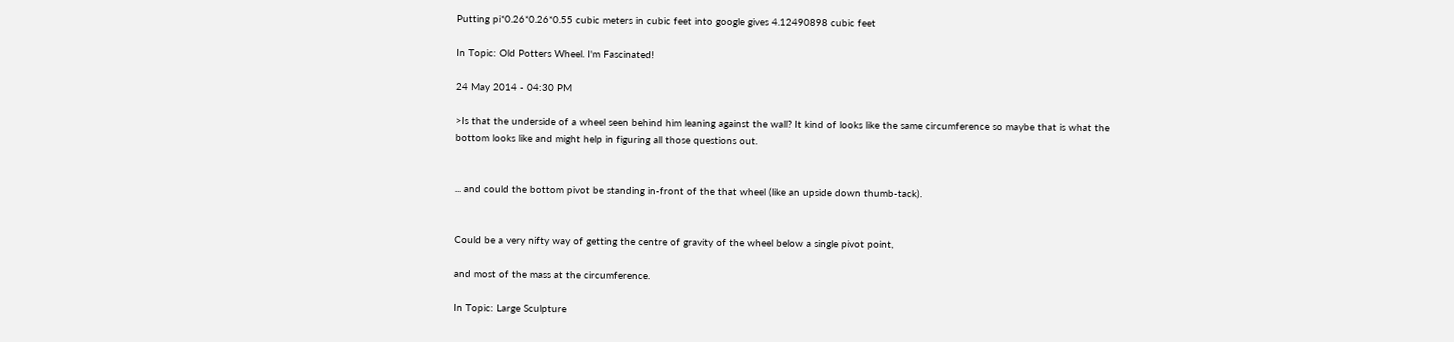Putting pi*0.26*0.26*0.55 cubic meters in cubic feet into google gives 4.12490898 cubic feet

In Topic: Old Potters Wheel. I'm Fascinated!

24 May 2014 - 04:30 PM

>Is that the underside of a wheel seen behind him leaning against the wall? It kind of looks like the same circumference so maybe that is what the bottom looks like and might help in figuring all those questions out.


... and could the bottom pivot be standing in-front of the that wheel (like an upside down thumb-tack).


Could be a very nifty way of getting the centre of gravity of the wheel below a single pivot point,

and most of the mass at the circumference.

In Topic: Large Sculpture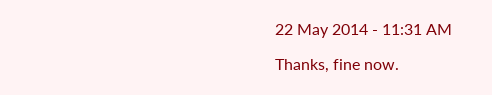22 May 2014 - 11:31 AM

Thanks, fine now.